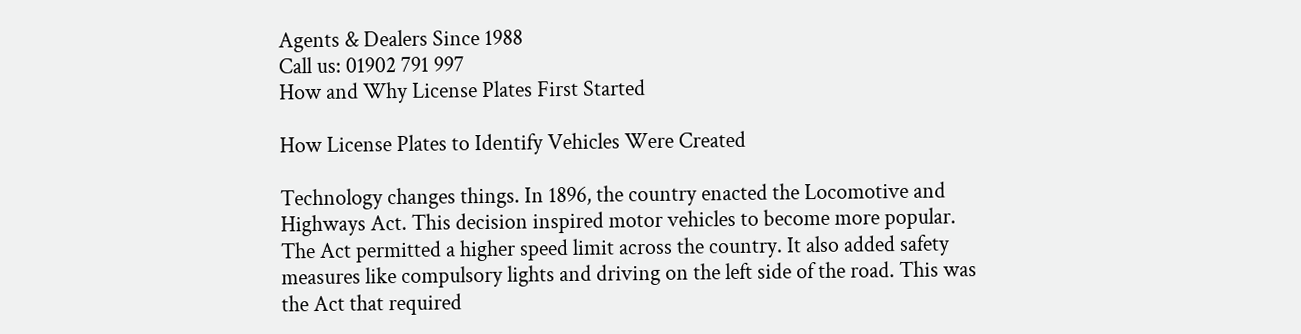Agents & Dealers Since 1988
Call us: 01902 791 997
How and Why License Plates First Started

How License Plates to Identify Vehicles Were Created

Technology changes things. In 1896, the country enacted the Locomotive and Highways Act. This decision inspired motor vehicles to become more popular. The Act permitted a higher speed limit across the country. It also added safety measures like compulsory lights and driving on the left side of the road. This was the Act that required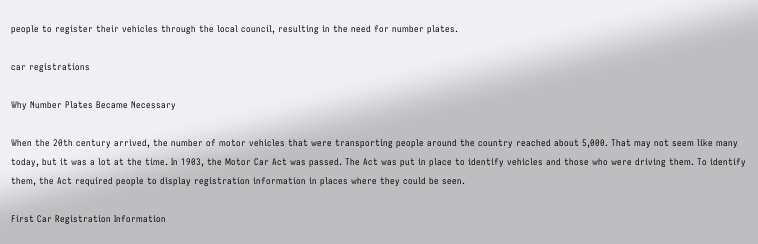people to register their vehicles through the local council, resulting in the need for number plates.

car registrations

Why Number Plates Became Necessary

When the 20th century arrived, the number of motor vehicles that were transporting people around the country reached about 5,000. That may not seem like many today, but it was a lot at the time. In 1903, the Motor Car Act was passed. The Act was put in place to identify vehicles and those who were driving them. To identify them, the Act required people to display registration information in places where they could be seen.

First Car Registration Information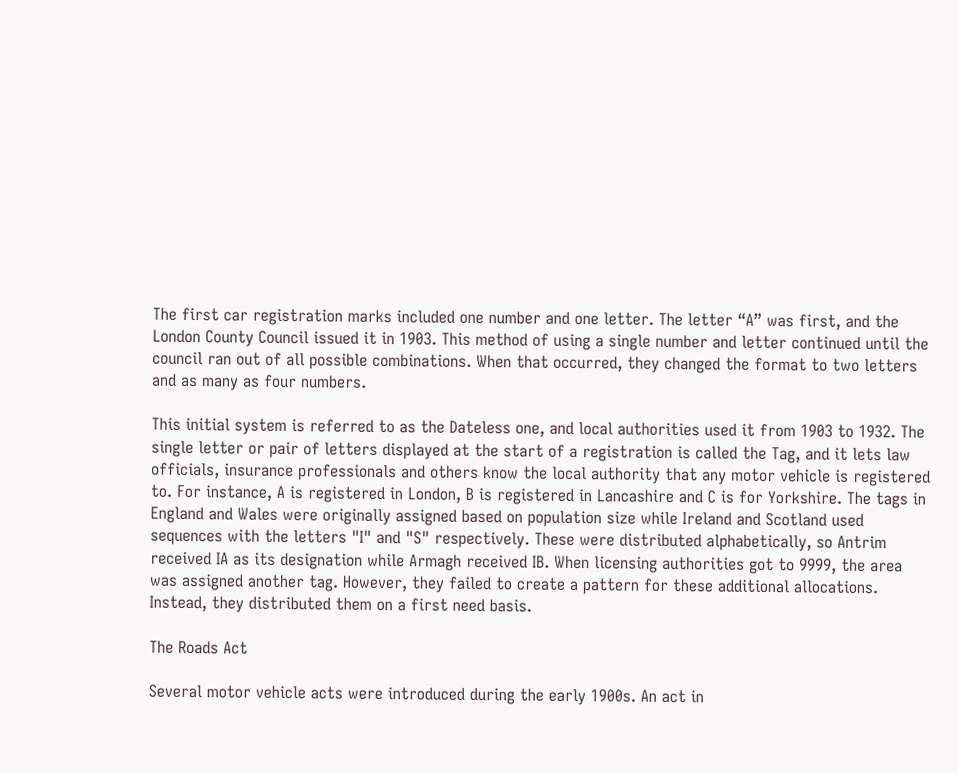The first car registration marks included one number and one letter. The letter “A” was first, and the London County Council issued it in 1903. This method of using a single number and letter continued until the council ran out of all possible combinations. When that occurred, they changed the format to two letters and as many as four numbers.

This initial system is referred to as the Dateless one, and local authorities used it from 1903 to 1932. The single letter or pair of letters displayed at the start of a registration is called the Tag, and it lets law officials, insurance professionals and others know the local authority that any motor vehicle is registered to. For instance, A is registered in London, B is registered in Lancashire and C is for Yorkshire. The tags in England and Wales were originally assigned based on population size while Ireland and Scotland used sequences with the letters "I" and "S" respectively. These were distributed alphabetically, so Antrim received IA as its designation while Armagh received IB. When licensing authorities got to 9999, the area was assigned another tag. However, they failed to create a pattern for these additional allocations. Instead, they distributed them on a first need basis.

The Roads Act

Several motor vehicle acts were introduced during the early 1900s. An act in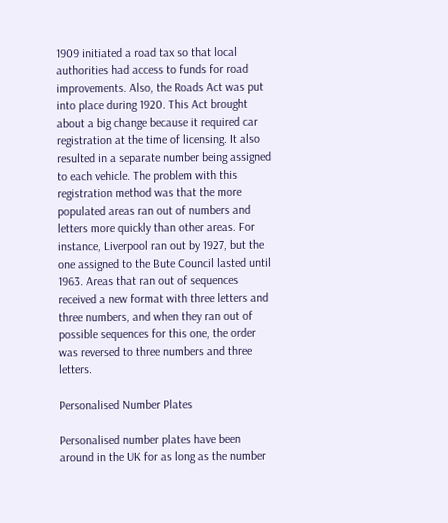1909 initiated a road tax so that local authorities had access to funds for road improvements. Also, the Roads Act was put into place during 1920. This Act brought about a big change because it required car registration at the time of licensing. It also resulted in a separate number being assigned to each vehicle. The problem with this registration method was that the more populated areas ran out of numbers and letters more quickly than other areas. For instance, Liverpool ran out by 1927, but the one assigned to the Bute Council lasted until 1963. Areas that ran out of sequences received a new format with three letters and three numbers, and when they ran out of possible sequences for this one, the order was reversed to three numbers and three letters.

Personalised Number Plates

Personalised number plates have been around in the UK for as long as the number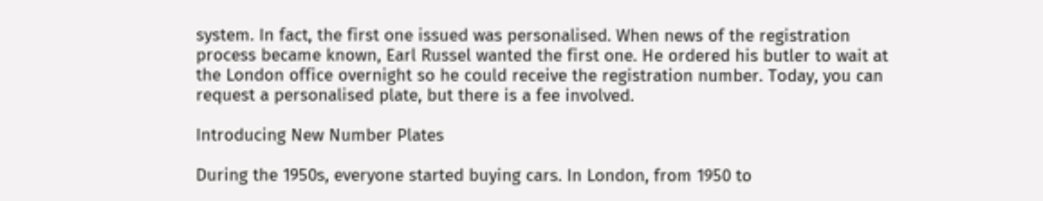system. In fact, the first one issued was personalised. When news of the registration process became known, Earl Russel wanted the first one. He ordered his butler to wait at the London office overnight so he could receive the registration number. Today, you can request a personalised plate, but there is a fee involved.

Introducing New Number Plates

During the 1950s, everyone started buying cars. In London, from 1950 to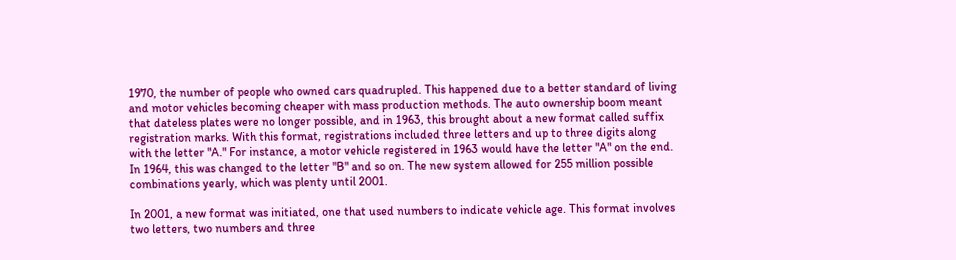1970, the number of people who owned cars quadrupled. This happened due to a better standard of living and motor vehicles becoming cheaper with mass production methods. The auto ownership boom meant that dateless plates were no longer possible, and in 1963, this brought about a new format called suffix registration marks. With this format, registrations included three letters and up to three digits along with the letter "A." For instance, a motor vehicle registered in 1963 would have the letter "A" on the end. In 1964, this was changed to the letter "B" and so on. The new system allowed for 255 million possible combinations yearly, which was plenty until 2001.

In 2001, a new format was initiated, one that used numbers to indicate vehicle age. This format involves two letters, two numbers and three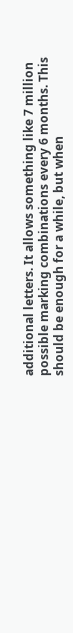additional letters. It allows something like 7 million possible marking combinations every 6 months. This should be enough for a while, but when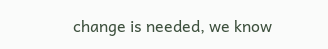change is needed, we know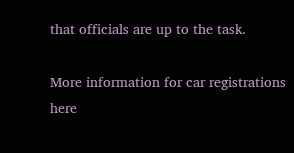that officials are up to the task.

More information for car registrations here